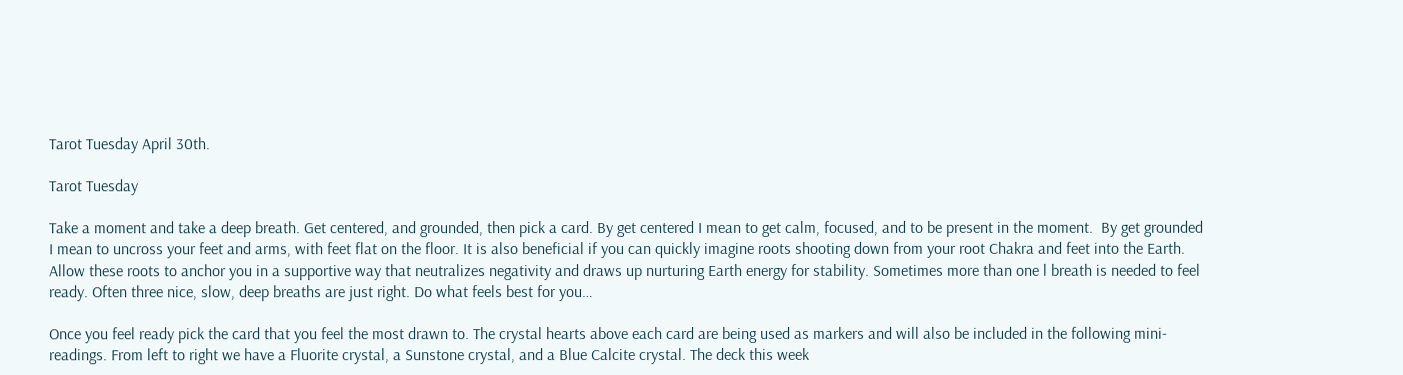Tarot Tuesday April 30th.

Tarot Tuesday

Take a moment and take a deep breath. Get centered, and grounded, then pick a card. By get centered I mean to get calm, focused, and to be present in the moment.  By get grounded I mean to uncross your feet and arms, with feet flat on the floor. It is also beneficial if you can quickly imagine roots shooting down from your root Chakra and feet into the Earth. Allow these roots to anchor you in a supportive way that neutralizes negativity and draws up nurturing Earth energy for stability. Sometimes more than one l breath is needed to feel ready. Often three nice, slow, deep breaths are just right. Do what feels best for you…

Once you feel ready pick the card that you feel the most drawn to. The crystal hearts above each card are being used as markers and will also be included in the following mini-readings. From left to right we have a Fluorite crystal, a Sunstone crystal, and a Blue Calcite crystal. The deck this week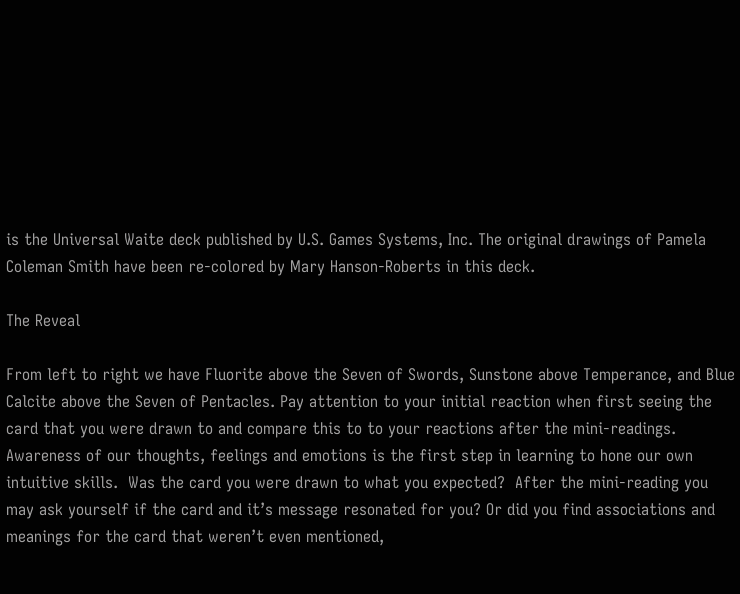is the Universal Waite deck published by U.S. Games Systems, Inc. The original drawings of Pamela Coleman Smith have been re-colored by Mary Hanson-Roberts in this deck.

The Reveal

From left to right we have Fluorite above the Seven of Swords, Sunstone above Temperance, and Blue Calcite above the Seven of Pentacles. Pay attention to your initial reaction when first seeing the card that you were drawn to and compare this to to your reactions after the mini-readings. Awareness of our thoughts, feelings and emotions is the first step in learning to hone our own intuitive skills.  Was the card you were drawn to what you expected?  After the mini-reading you may ask yourself if the card and it’s message resonated for you? Or did you find associations and meanings for the card that weren’t even mentioned,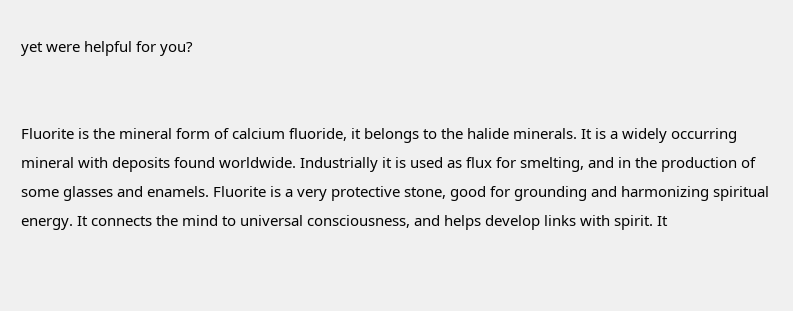yet were helpful for you?


Fluorite is the mineral form of calcium fluoride, it belongs to the halide minerals. It is a widely occurring mineral with deposits found worldwide. Industrially it is used as flux for smelting, and in the production of some glasses and enamels. Fluorite is a very protective stone, good for grounding and harmonizing spiritual energy. It connects the mind to universal consciousness, and helps develop links with spirit. It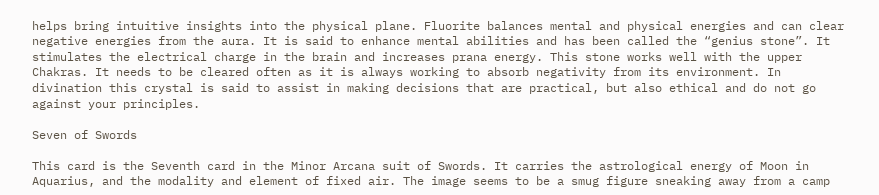helps bring intuitive insights into the physical plane. Fluorite balances mental and physical energies and can clear negative energies from the aura. It is said to enhance mental abilities and has been called the “genius stone”. It stimulates the electrical charge in the brain and increases prana energy. This stone works well with the upper Chakras. It needs to be cleared often as it is always working to absorb negativity from its environment. In divination this crystal is said to assist in making decisions that are practical, but also ethical and do not go against your principles.

Seven of Swords

This card is the Seventh card in the Minor Arcana suit of Swords. It carries the astrological energy of Moon in Aquarius, and the modality and element of fixed air. The image seems to be a smug figure sneaking away from a camp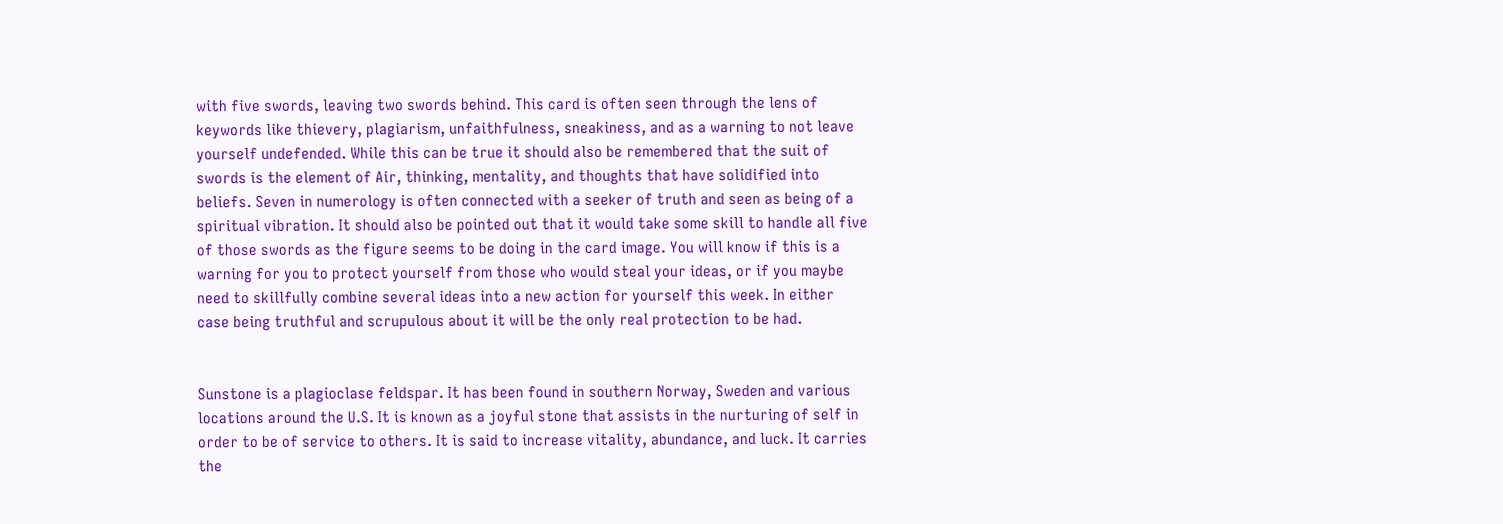with five swords, leaving two swords behind. This card is often seen through the lens of keywords like thievery, plagiarism, unfaithfulness, sneakiness, and as a warning to not leave yourself undefended. While this can be true it should also be remembered that the suit of swords is the element of Air, thinking, mentality, and thoughts that have solidified into beliefs. Seven in numerology is often connected with a seeker of truth and seen as being of a spiritual vibration. It should also be pointed out that it would take some skill to handle all five of those swords as the figure seems to be doing in the card image. You will know if this is a warning for you to protect yourself from those who would steal your ideas, or if you maybe need to skillfully combine several ideas into a new action for yourself this week. In either case being truthful and scrupulous about it will be the only real protection to be had.


Sunstone is a plagioclase feldspar. It has been found in southern Norway, Sweden and various locations around the U.S. It is known as a joyful stone that assists in the nurturing of self in order to be of service to others. It is said to increase vitality, abundance, and luck. It carries the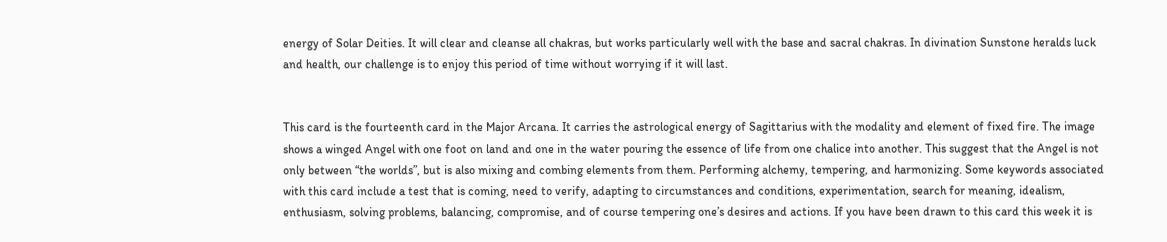energy of Solar Deities. It will clear and cleanse all chakras, but works particularly well with the base and sacral chakras. In divination Sunstone heralds luck and health, our challenge is to enjoy this period of time without worrying if it will last.


This card is the fourteenth card in the Major Arcana. It carries the astrological energy of Sagittarius with the modality and element of fixed fire. The image shows a winged Angel with one foot on land and one in the water pouring the essence of life from one chalice into another. This suggest that the Angel is not only between “the worlds”, but is also mixing and combing elements from them. Performing alchemy, tempering, and harmonizing. Some keywords associated with this card include a test that is coming, need to verify, adapting to circumstances and conditions, experimentation, search for meaning, idealism, enthusiasm, solving problems, balancing, compromise, and of course tempering one’s desires and actions. If you have been drawn to this card this week it is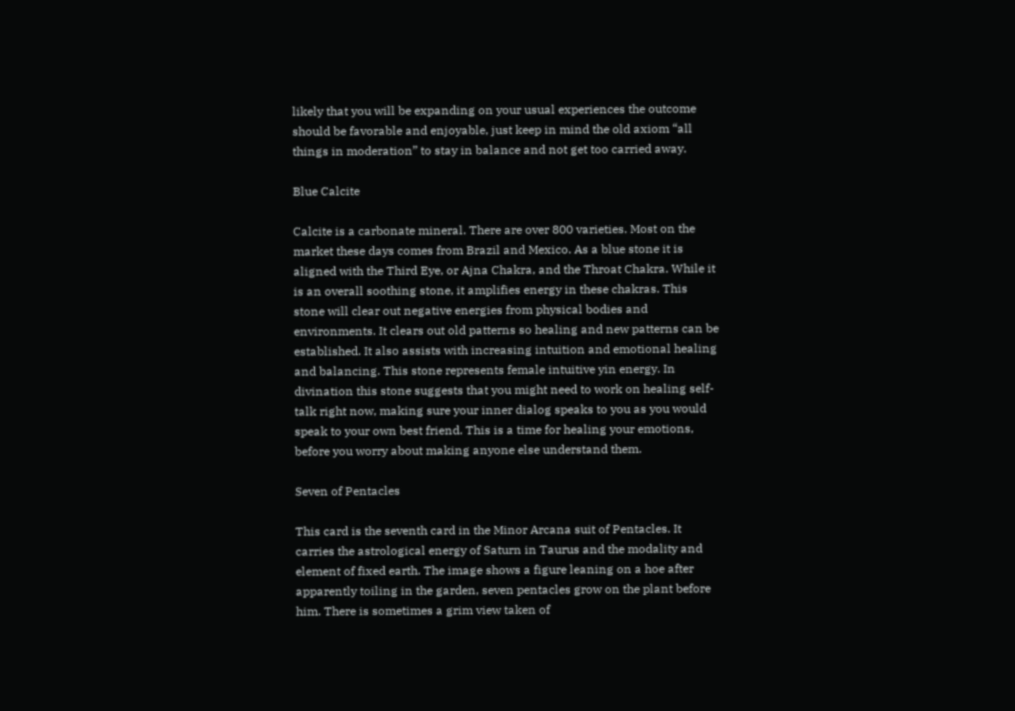likely that you will be expanding on your usual experiences the outcome should be favorable and enjoyable, just keep in mind the old axiom “all things in moderation” to stay in balance and not get too carried away.

Blue Calcite

Calcite is a carbonate mineral. There are over 800 varieties. Most on the market these days comes from Brazil and Mexico. As a blue stone it is aligned with the Third Eye, or Ajna Chakra, and the Throat Chakra. While it is an overall soothing stone, it amplifies energy in these chakras. This stone will clear out negative energies from physical bodies and environments. It clears out old patterns so healing and new patterns can be established. It also assists with increasing intuition and emotional healing and balancing. This stone represents female intuitive yin energy. In divination this stone suggests that you might need to work on healing self-talk right now, making sure your inner dialog speaks to you as you would speak to your own best friend. This is a time for healing your emotions, before you worry about making anyone else understand them.

Seven of Pentacles

This card is the seventh card in the Minor Arcana suit of Pentacles. It carries the astrological energy of Saturn in Taurus and the modality and element of fixed earth. The image shows a figure leaning on a hoe after apparently toiling in the garden, seven pentacles grow on the plant before him. There is sometimes a grim view taken of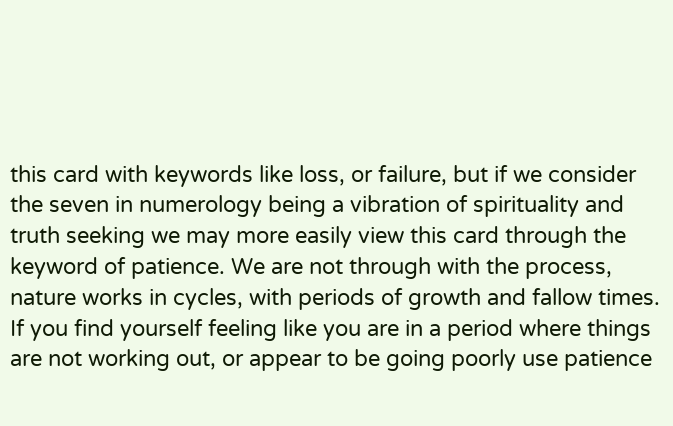this card with keywords like loss, or failure, but if we consider the seven in numerology being a vibration of spirituality and truth seeking we may more easily view this card through the keyword of patience. We are not through with the process, nature works in cycles, with periods of growth and fallow times. If you find yourself feeling like you are in a period where things are not working out, or appear to be going poorly use patience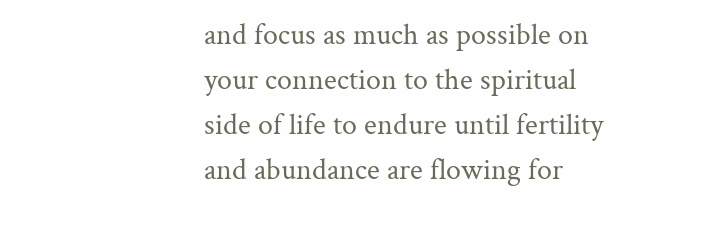and focus as much as possible on your connection to the spiritual side of life to endure until fertility and abundance are flowing for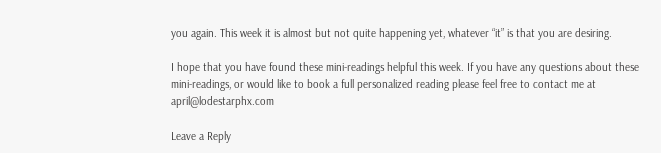you again. This week it is almost but not quite happening yet, whatever “it” is that you are desiring.

I hope that you have found these mini-readings helpful this week. If you have any questions about these mini-readings, or would like to book a full personalized reading please feel free to contact me at april@lodestarphx.com

Leave a Reply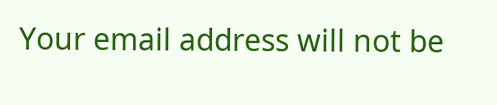Your email address will not be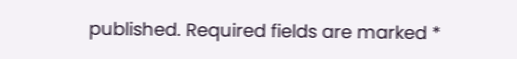published. Required fields are marked *